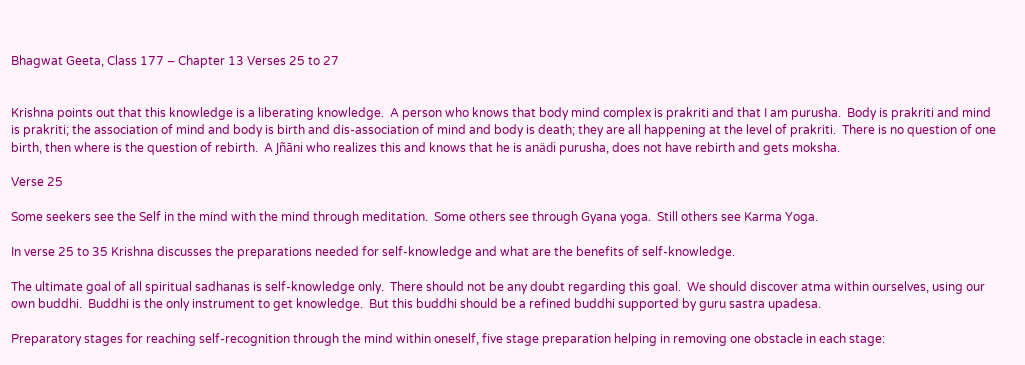Bhagwat Geeta, Class 177 – Chapter 13 Verses 25 to 27


Krishna points out that this knowledge is a liberating knowledge.  A person who knows that body mind complex is prakriti and that I am purusha.  Body is prakriti and mind is prakriti; the association of mind and body is birth and dis-association of mind and body is death; they are all happening at the level of prakriti.  There is no question of one birth, then where is the question of rebirth.  A Jñāni who realizes this and knows that he is anädi purusha, does not have rebirth and gets moksha.

Verse 25

Some seekers see the Self in the mind with the mind through meditation.  Some others see through Gyana yoga.  Still others see Karma Yoga.

In verse 25 to 35 Krishna discusses the preparations needed for self-knowledge and what are the benefits of self-knowledge.

The ultimate goal of all spiritual sadhanas is self-knowledge only.  There should not be any doubt regarding this goal.  We should discover atma within ourselves, using our own buddhi.  Buddhi is the only instrument to get knowledge.  But this buddhi should be a refined buddhi supported by guru sastra upadesa.

Preparatory stages for reaching self-recognition through the mind within oneself, five stage preparation helping in removing one obstacle in each stage: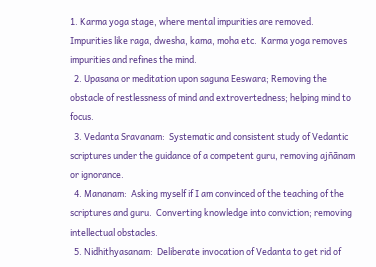1. Karma yoga stage, where mental impurities are removed. Impurities like raga, dwesha, kama, moha etc.  Karma yoga removes impurities and refines the mind.
  2. Upasana or meditation upon saguna Eeswara; Removing the obstacle of restlessness of mind and extrovertedness; helping mind to focus.
  3. Vedanta Sravanam:  Systematic and consistent study of Vedantic scriptures under the guidance of a competent guru, removing ajñānam or ignorance.
  4. Mananam:  Asking myself if I am convinced of the teaching of the scriptures and guru.  Converting knowledge into conviction; removing intellectual obstacles.
  5. Nidhithyasanam:  Deliberate invocation of Vedanta to get rid of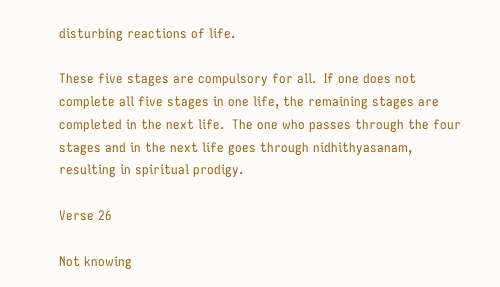disturbing reactions of life.

These five stages are compulsory for all.  If one does not complete all five stages in one life, the remaining stages are completed in the next life.  The one who passes through the four stages and in the next life goes through nidhithyasanam, resulting in spiritual prodigy.

Verse 26

Not knowing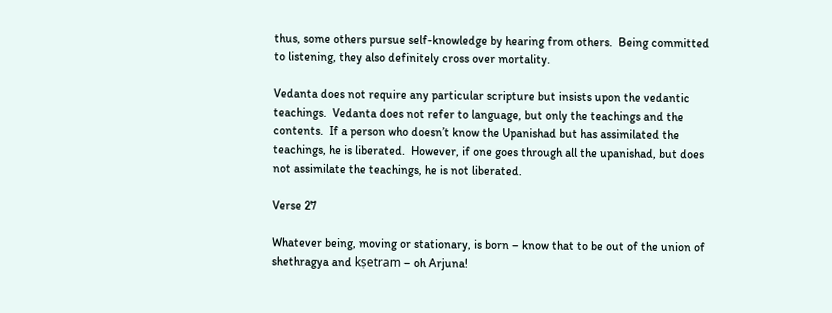thus, some others pursue self-knowledge by hearing from others.  Being committed to listening, they also definitely cross over mortality.

Vedanta does not require any particular scripture but insists upon the vedantic teachings.  Vedanta does not refer to language, but only the teachings and the contents.  If a person who doesn’t know the Upanishad but has assimilated the teachings, he is liberated.  However, if one goes through all the upanishad, but does not assimilate the teachings, he is not liberated.

Verse 27

Whatever being, moving or stationary, is born – know that to be out of the union of shethragya and kṣetram – oh Arjuna!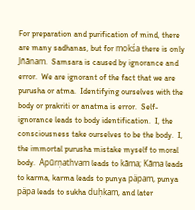For preparation and purification of mind, there are many sadhanas, but for mokśa there is only Jñānam.  Samsara is caused by ignorance and error.  We are ignorant of the fact that we are purusha or atma.  Identifying ourselves with the body or prakriti or anatma is error.  Self-ignorance leads to body identification.  I, the consciousness take ourselves to be the body.  I, the immortal purusha mistake myself to moral body.  Apūrṇathvam leads to kāma; Kāma leads to karma, karma leads to punya päpam, punya päpa leads to sukha duḥkam, and later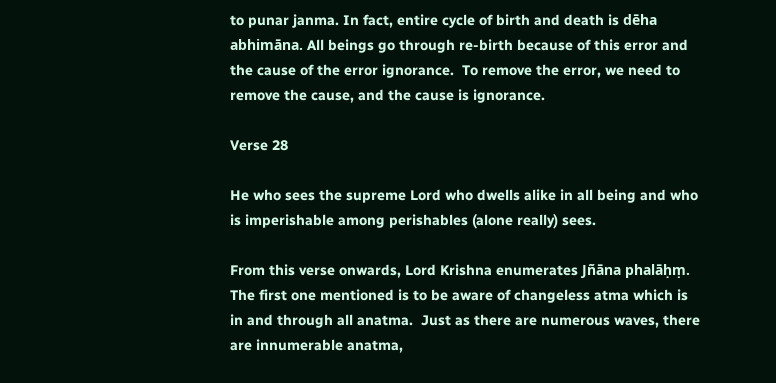to punar janma. In fact, entire cycle of birth and death is dēha abhimāna. All beings go through re-birth because of this error and the cause of the error ignorance.  To remove the error, we need to remove the cause, and the cause is ignorance.

Verse 28

He who sees the supreme Lord who dwells alike in all being and who is imperishable among perishables (alone really) sees.

From this verse onwards, Lord Krishna enumerates Jñāna phalāḥṃ.  The first one mentioned is to be aware of changeless atma which is in and through all anatma.  Just as there are numerous waves, there are innumerable anatma,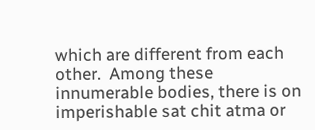which are different from each other.  Among these innumerable bodies, there is on imperishable sat chit atma or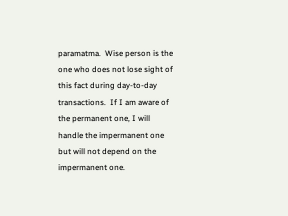paramatma.  Wise person is the one who does not lose sight of this fact during day-to-day transactions.  If I am aware of the permanent one, I will handle the impermanent one but will not depend on the  impermanent one.